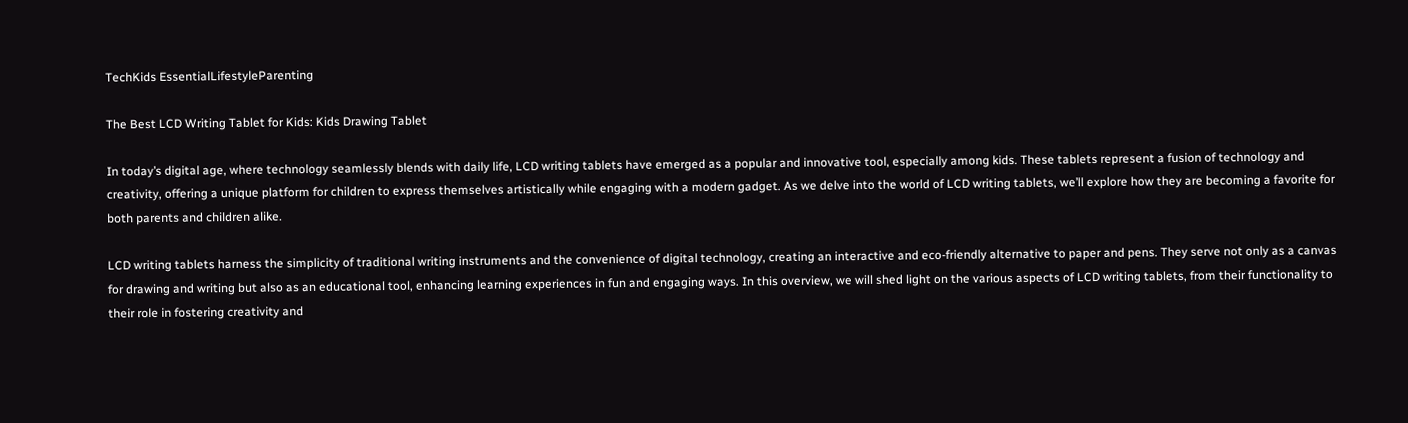TechKids EssentialLifestyleParenting

The Best LCD Writing Tablet for Kids: Kids Drawing Tablet

In today’s digital age, where technology seamlessly blends with daily life, LCD writing tablets have emerged as a popular and innovative tool, especially among kids. These tablets represent a fusion of technology and creativity, offering a unique platform for children to express themselves artistically while engaging with a modern gadget. As we delve into the world of LCD writing tablets, we’ll explore how they are becoming a favorite for both parents and children alike.

LCD writing tablets harness the simplicity of traditional writing instruments and the convenience of digital technology, creating an interactive and eco-friendly alternative to paper and pens. They serve not only as a canvas for drawing and writing but also as an educational tool, enhancing learning experiences in fun and engaging ways. In this overview, we will shed light on the various aspects of LCD writing tablets, from their functionality to their role in fostering creativity and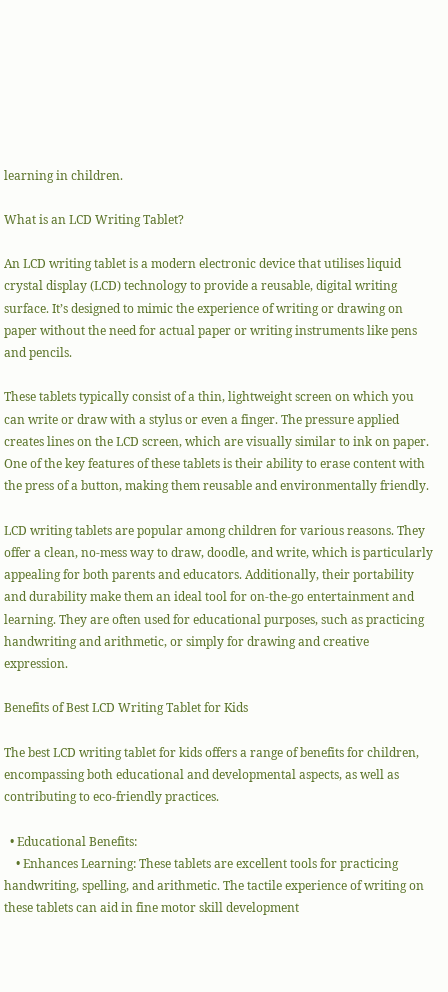learning in children.

What is an LCD Writing Tablet?

An LCD writing tablet is a modern electronic device that utilises liquid crystal display (LCD) technology to provide a reusable, digital writing surface. It’s designed to mimic the experience of writing or drawing on paper without the need for actual paper or writing instruments like pens and pencils.

These tablets typically consist of a thin, lightweight screen on which you can write or draw with a stylus or even a finger. The pressure applied creates lines on the LCD screen, which are visually similar to ink on paper. One of the key features of these tablets is their ability to erase content with the press of a button, making them reusable and environmentally friendly.

LCD writing tablets are popular among children for various reasons. They offer a clean, no-mess way to draw, doodle, and write, which is particularly appealing for both parents and educators. Additionally, their portability and durability make them an ideal tool for on-the-go entertainment and learning. They are often used for educational purposes, such as practicing handwriting and arithmetic, or simply for drawing and creative expression.

Benefits of Best LCD Writing Tablet for Kids

The best LCD writing tablet for kids offers a range of benefits for children, encompassing both educational and developmental aspects, as well as contributing to eco-friendly practices.

  • Educational Benefits:
    • Enhances Learning: These tablets are excellent tools for practicing handwriting, spelling, and arithmetic. The tactile experience of writing on these tablets can aid in fine motor skill development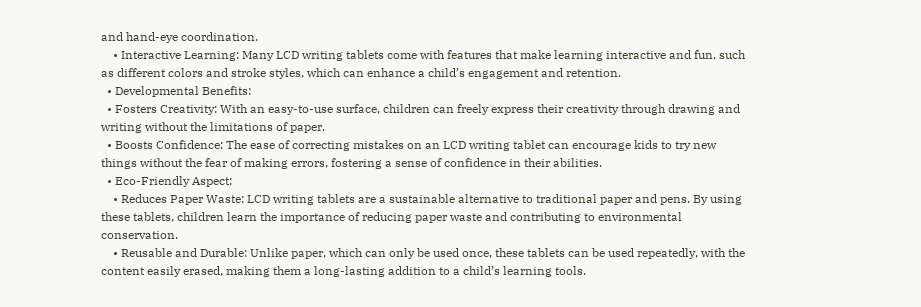and hand-eye coordination.
    • Interactive Learning: Many LCD writing tablets come with features that make learning interactive and fun, such as different colors and stroke styles, which can enhance a child’s engagement and retention.
  • Developmental Benefits:
  • Fosters Creativity: With an easy-to-use surface, children can freely express their creativity through drawing and writing without the limitations of paper.
  • Boosts Confidence: The ease of correcting mistakes on an LCD writing tablet can encourage kids to try new things without the fear of making errors, fostering a sense of confidence in their abilities.
  • Eco-Friendly Aspect:
    • Reduces Paper Waste: LCD writing tablets are a sustainable alternative to traditional paper and pens. By using these tablets, children learn the importance of reducing paper waste and contributing to environmental conservation.
    • Reusable and Durable: Unlike paper, which can only be used once, these tablets can be used repeatedly, with the content easily erased, making them a long-lasting addition to a child’s learning tools.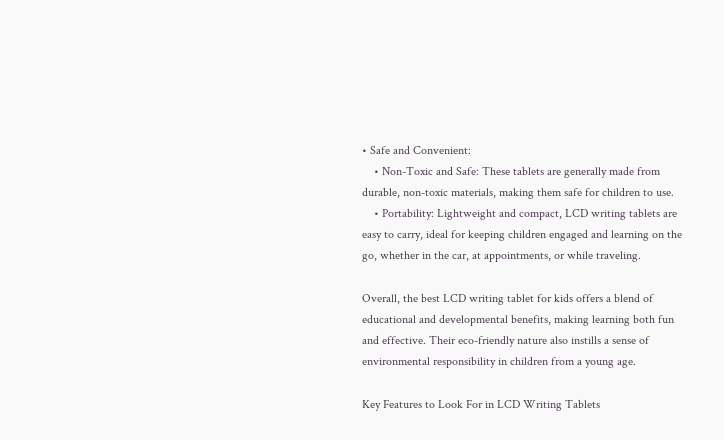• Safe and Convenient:
    • Non-Toxic and Safe: These tablets are generally made from durable, non-toxic materials, making them safe for children to use.
    • Portability: Lightweight and compact, LCD writing tablets are easy to carry, ideal for keeping children engaged and learning on the go, whether in the car, at appointments, or while traveling.

Overall, the best LCD writing tablet for kids offers a blend of educational and developmental benefits, making learning both fun and effective. Their eco-friendly nature also instills a sense of environmental responsibility in children from a young age.

Key Features to Look For in LCD Writing Tablets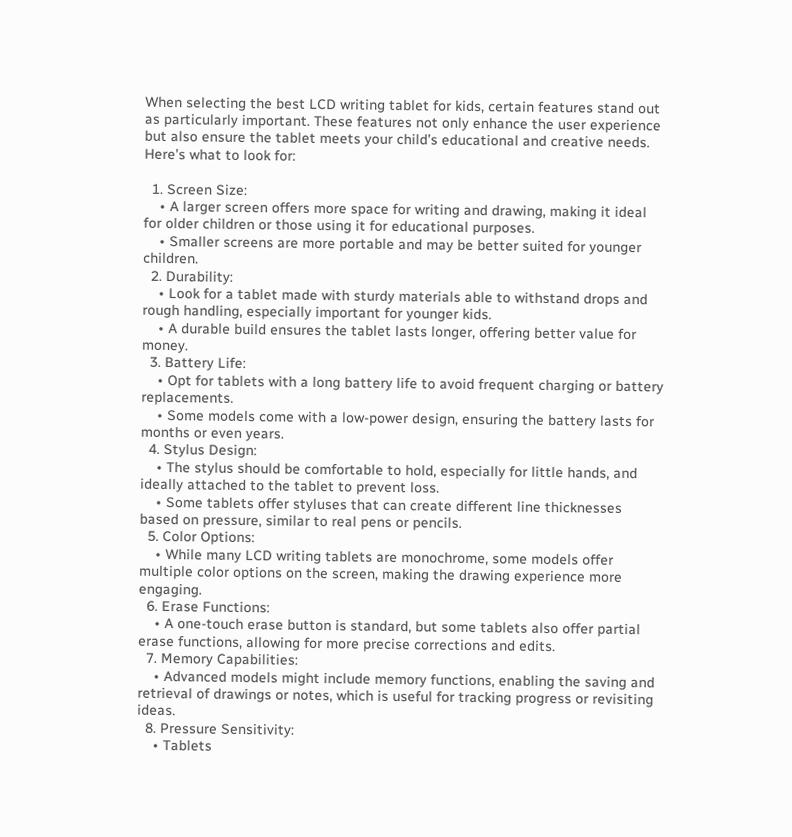When selecting the best LCD writing tablet for kids, certain features stand out as particularly important. These features not only enhance the user experience but also ensure the tablet meets your child’s educational and creative needs. Here’s what to look for:

  1. Screen Size:
    • A larger screen offers more space for writing and drawing, making it ideal for older children or those using it for educational purposes.
    • Smaller screens are more portable and may be better suited for younger children.
  2. Durability:
    • Look for a tablet made with sturdy materials able to withstand drops and rough handling, especially important for younger kids.
    • A durable build ensures the tablet lasts longer, offering better value for money.
  3. Battery Life:
    • Opt for tablets with a long battery life to avoid frequent charging or battery replacements.
    • Some models come with a low-power design, ensuring the battery lasts for months or even years.
  4. Stylus Design:
    • The stylus should be comfortable to hold, especially for little hands, and ideally attached to the tablet to prevent loss.
    • Some tablets offer styluses that can create different line thicknesses based on pressure, similar to real pens or pencils.
  5. Color Options:
    • While many LCD writing tablets are monochrome, some models offer multiple color options on the screen, making the drawing experience more engaging.
  6. Erase Functions:
    • A one-touch erase button is standard, but some tablets also offer partial erase functions, allowing for more precise corrections and edits.
  7. Memory Capabilities:
    • Advanced models might include memory functions, enabling the saving and retrieval of drawings or notes, which is useful for tracking progress or revisiting ideas.
  8. Pressure Sensitivity:
    • Tablets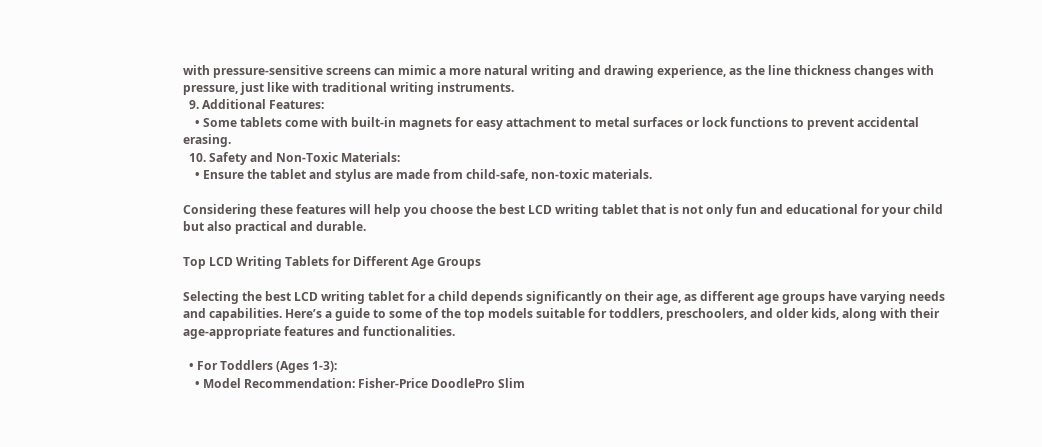with pressure-sensitive screens can mimic a more natural writing and drawing experience, as the line thickness changes with pressure, just like with traditional writing instruments.
  9. Additional Features:
    • Some tablets come with built-in magnets for easy attachment to metal surfaces or lock functions to prevent accidental erasing.
  10. Safety and Non-Toxic Materials:
    • Ensure the tablet and stylus are made from child-safe, non-toxic materials.

Considering these features will help you choose the best LCD writing tablet that is not only fun and educational for your child but also practical and durable.

Top LCD Writing Tablets for Different Age Groups

Selecting the best LCD writing tablet for a child depends significantly on their age, as different age groups have varying needs and capabilities. Here’s a guide to some of the top models suitable for toddlers, preschoolers, and older kids, along with their age-appropriate features and functionalities.

  • For Toddlers (Ages 1-3):
    • Model Recommendation: Fisher-Price DoodlePro Slim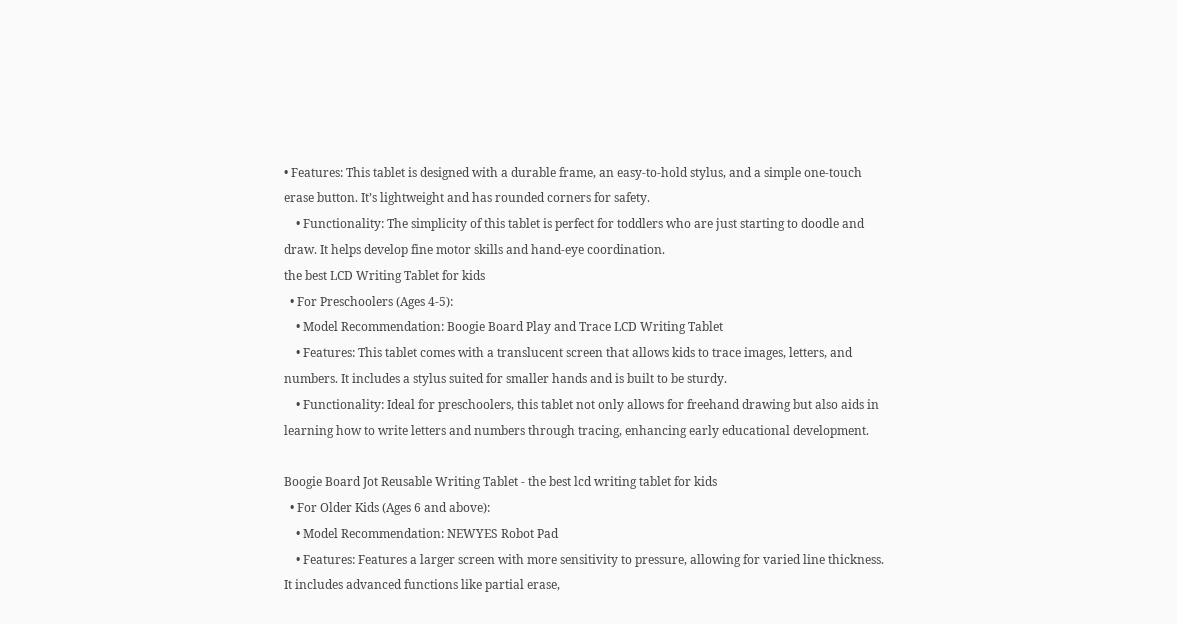• Features: This tablet is designed with a durable frame, an easy-to-hold stylus, and a simple one-touch erase button. It’s lightweight and has rounded corners for safety.
    • Functionality: The simplicity of this tablet is perfect for toddlers who are just starting to doodle and draw. It helps develop fine motor skills and hand-eye coordination.
the best LCD Writing Tablet for kids
  • For Preschoolers (Ages 4-5):
    • Model Recommendation: Boogie Board Play and Trace LCD Writing Tablet
    • Features: This tablet comes with a translucent screen that allows kids to trace images, letters, and numbers. It includes a stylus suited for smaller hands and is built to be sturdy.
    • Functionality: Ideal for preschoolers, this tablet not only allows for freehand drawing but also aids in learning how to write letters and numbers through tracing, enhancing early educational development.

Boogie Board Jot Reusable Writing Tablet - the best lcd writing tablet for kids
  • For Older Kids (Ages 6 and above):
    • Model Recommendation: NEWYES Robot Pad
    • Features: Features a larger screen with more sensitivity to pressure, allowing for varied line thickness. It includes advanced functions like partial erase,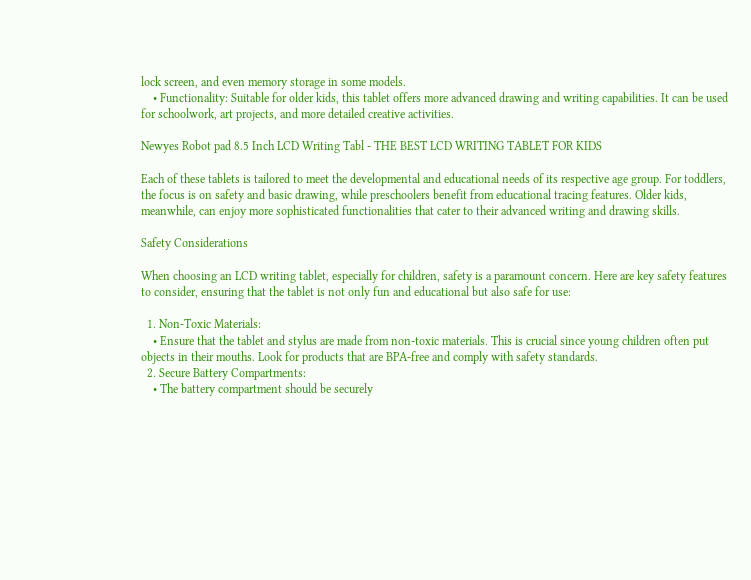lock screen, and even memory storage in some models.
    • Functionality: Suitable for older kids, this tablet offers more advanced drawing and writing capabilities. It can be used for schoolwork, art projects, and more detailed creative activities.

Newyes Robot pad 8.5 Inch LCD Writing Tabl - THE BEST LCD WRITING TABLET FOR KIDS

Each of these tablets is tailored to meet the developmental and educational needs of its respective age group. For toddlers, the focus is on safety and basic drawing, while preschoolers benefit from educational tracing features. Older kids, meanwhile, can enjoy more sophisticated functionalities that cater to their advanced writing and drawing skills.

Safety Considerations

When choosing an LCD writing tablet, especially for children, safety is a paramount concern. Here are key safety features to consider, ensuring that the tablet is not only fun and educational but also safe for use:

  1. Non-Toxic Materials:
    • Ensure that the tablet and stylus are made from non-toxic materials. This is crucial since young children often put objects in their mouths. Look for products that are BPA-free and comply with safety standards.
  2. Secure Battery Compartments:
    • The battery compartment should be securely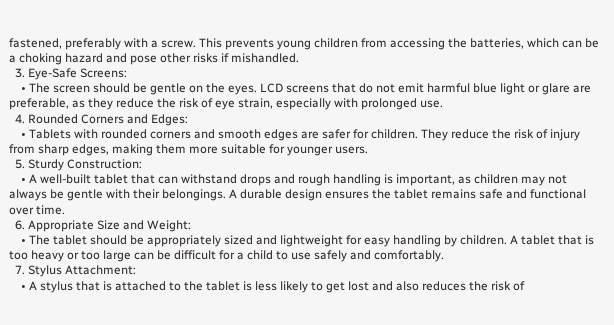fastened, preferably with a screw. This prevents young children from accessing the batteries, which can be a choking hazard and pose other risks if mishandled.
  3. Eye-Safe Screens:
    • The screen should be gentle on the eyes. LCD screens that do not emit harmful blue light or glare are preferable, as they reduce the risk of eye strain, especially with prolonged use.
  4. Rounded Corners and Edges:
    • Tablets with rounded corners and smooth edges are safer for children. They reduce the risk of injury from sharp edges, making them more suitable for younger users.
  5. Sturdy Construction:
    • A well-built tablet that can withstand drops and rough handling is important, as children may not always be gentle with their belongings. A durable design ensures the tablet remains safe and functional over time.
  6. Appropriate Size and Weight:
    • The tablet should be appropriately sized and lightweight for easy handling by children. A tablet that is too heavy or too large can be difficult for a child to use safely and comfortably.
  7. Stylus Attachment:
    • A stylus that is attached to the tablet is less likely to get lost and also reduces the risk of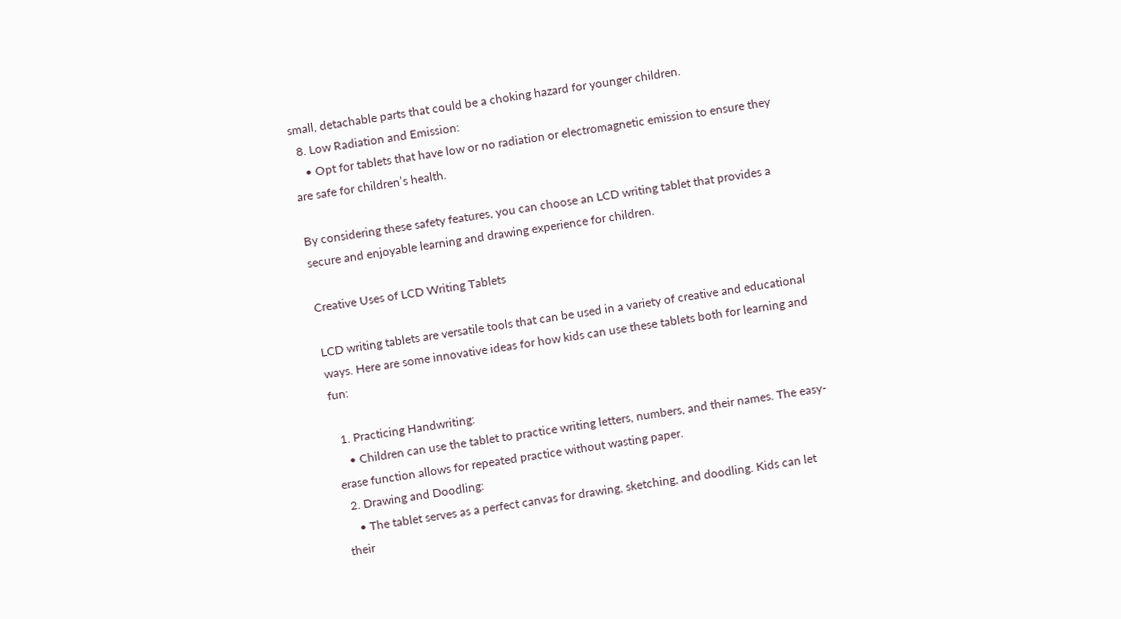small, detachable parts that could be a choking hazard for younger children.
  8. Low Radiation and Emission:
    • Opt for tablets that have low or no radiation or electromagnetic emission to ensure they are safe for children’s health.

By considering these safety features, you can choose an LCD writing tablet that provides a secure and enjoyable learning and drawing experience for children.

Creative Uses of LCD Writing Tablets

LCD writing tablets are versatile tools that can be used in a variety of creative and educational ways. Here are some innovative ideas for how kids can use these tablets both for learning and fun:

  1. Practicing Handwriting:
    • Children can use the tablet to practice writing letters, numbers, and their names. The easy-erase function allows for repeated practice without wasting paper.
  2. Drawing and Doodling:
    • The tablet serves as a perfect canvas for drawing, sketching, and doodling. Kids can let their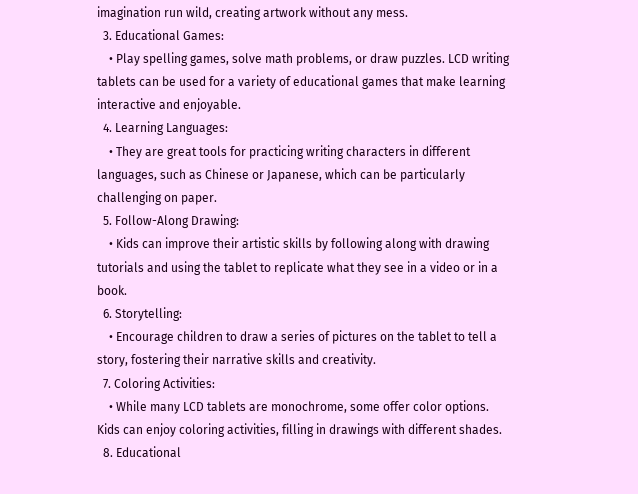imagination run wild, creating artwork without any mess.
  3. Educational Games:
    • Play spelling games, solve math problems, or draw puzzles. LCD writing tablets can be used for a variety of educational games that make learning interactive and enjoyable.
  4. Learning Languages:
    • They are great tools for practicing writing characters in different languages, such as Chinese or Japanese, which can be particularly challenging on paper.
  5. Follow-Along Drawing:
    • Kids can improve their artistic skills by following along with drawing tutorials and using the tablet to replicate what they see in a video or in a book.
  6. Storytelling:
    • Encourage children to draw a series of pictures on the tablet to tell a story, fostering their narrative skills and creativity.
  7. Coloring Activities:
    • While many LCD tablets are monochrome, some offer color options. Kids can enjoy coloring activities, filling in drawings with different shades.
  8. Educational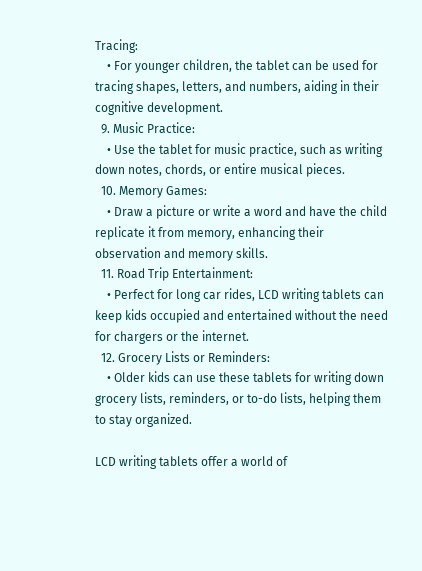Tracing:
    • For younger children, the tablet can be used for tracing shapes, letters, and numbers, aiding in their cognitive development.
  9. Music Practice:
    • Use the tablet for music practice, such as writing down notes, chords, or entire musical pieces.
  10. Memory Games:
    • Draw a picture or write a word and have the child replicate it from memory, enhancing their observation and memory skills.
  11. Road Trip Entertainment:
    • Perfect for long car rides, LCD writing tablets can keep kids occupied and entertained without the need for chargers or the internet.
  12. Grocery Lists or Reminders:
    • Older kids can use these tablets for writing down grocery lists, reminders, or to-do lists, helping them to stay organized.

LCD writing tablets offer a world of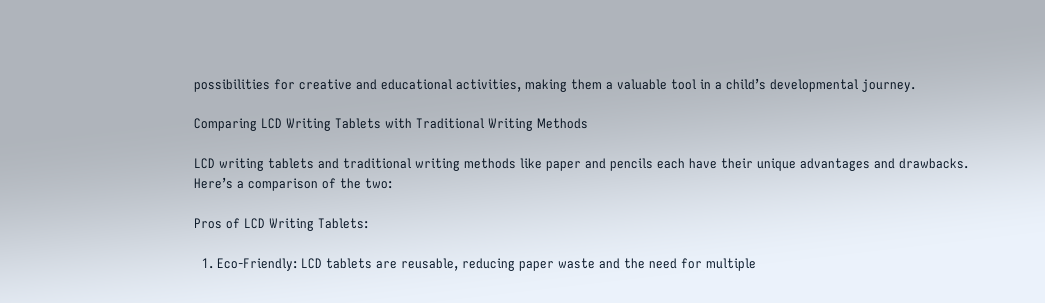possibilities for creative and educational activities, making them a valuable tool in a child’s developmental journey.

Comparing LCD Writing Tablets with Traditional Writing Methods

LCD writing tablets and traditional writing methods like paper and pencils each have their unique advantages and drawbacks. Here’s a comparison of the two:

Pros of LCD Writing Tablets:

  1. Eco-Friendly: LCD tablets are reusable, reducing paper waste and the need for multiple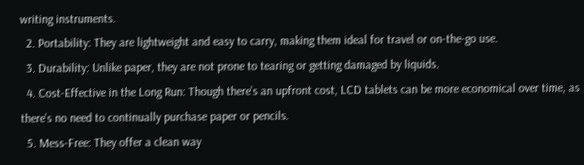writing instruments.
  2. Portability: They are lightweight and easy to carry, making them ideal for travel or on-the-go use.
  3. Durability: Unlike paper, they are not prone to tearing or getting damaged by liquids.
  4. Cost-Effective in the Long Run: Though there’s an upfront cost, LCD tablets can be more economical over time, as there’s no need to continually purchase paper or pencils.
  5. Mess-Free: They offer a clean way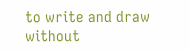to write and draw without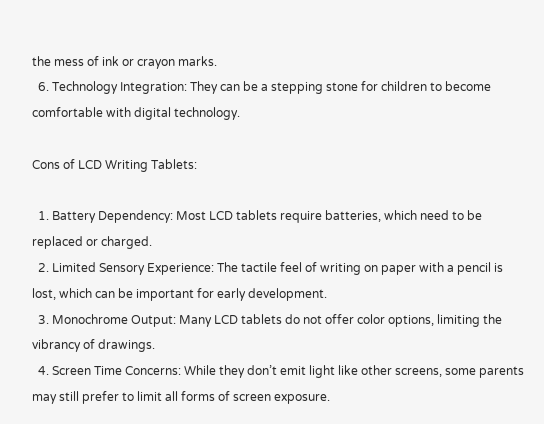the mess of ink or crayon marks.
  6. Technology Integration: They can be a stepping stone for children to become comfortable with digital technology.

Cons of LCD Writing Tablets:

  1. Battery Dependency: Most LCD tablets require batteries, which need to be replaced or charged.
  2. Limited Sensory Experience: The tactile feel of writing on paper with a pencil is lost, which can be important for early development.
  3. Monochrome Output: Many LCD tablets do not offer color options, limiting the vibrancy of drawings.
  4. Screen Time Concerns: While they don’t emit light like other screens, some parents may still prefer to limit all forms of screen exposure.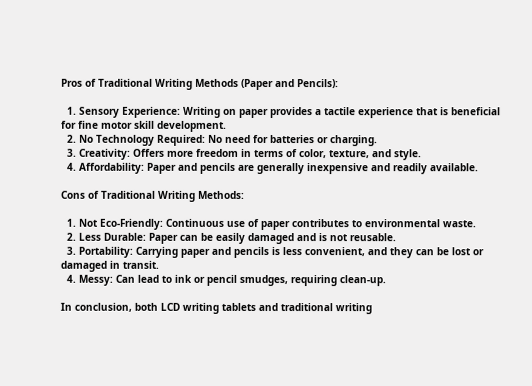Pros of Traditional Writing Methods (Paper and Pencils):

  1. Sensory Experience: Writing on paper provides a tactile experience that is beneficial for fine motor skill development.
  2. No Technology Required: No need for batteries or charging.
  3. Creativity: Offers more freedom in terms of color, texture, and style.
  4. Affordability: Paper and pencils are generally inexpensive and readily available.

Cons of Traditional Writing Methods:

  1. Not Eco-Friendly: Continuous use of paper contributes to environmental waste.
  2. Less Durable: Paper can be easily damaged and is not reusable.
  3. Portability: Carrying paper and pencils is less convenient, and they can be lost or damaged in transit.
  4. Messy: Can lead to ink or pencil smudges, requiring clean-up.

In conclusion, both LCD writing tablets and traditional writing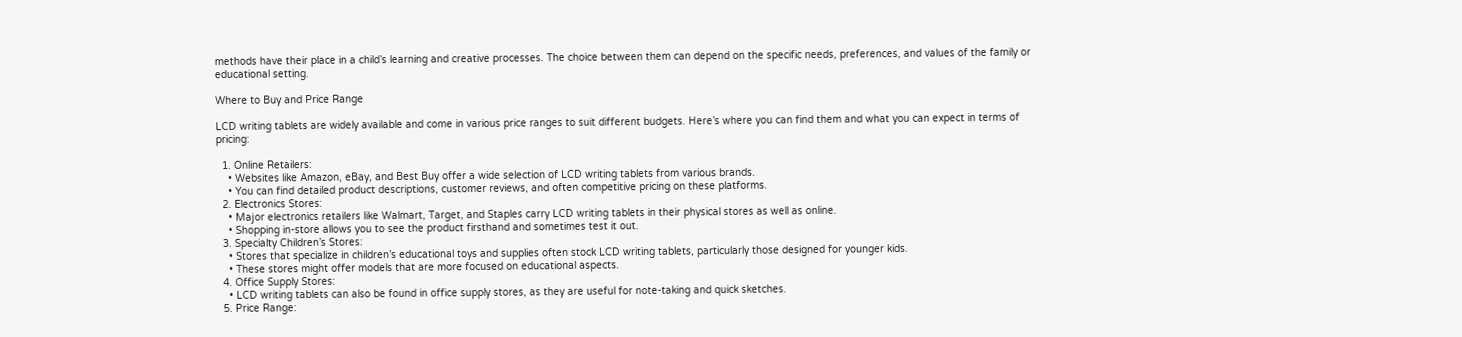methods have their place in a child’s learning and creative processes. The choice between them can depend on the specific needs, preferences, and values of the family or educational setting.

Where to Buy and Price Range

LCD writing tablets are widely available and come in various price ranges to suit different budgets. Here’s where you can find them and what you can expect in terms of pricing:

  1. Online Retailers:
    • Websites like Amazon, eBay, and Best Buy offer a wide selection of LCD writing tablets from various brands.
    • You can find detailed product descriptions, customer reviews, and often competitive pricing on these platforms.
  2. Electronics Stores:
    • Major electronics retailers like Walmart, Target, and Staples carry LCD writing tablets in their physical stores as well as online.
    • Shopping in-store allows you to see the product firsthand and sometimes test it out.
  3. Specialty Children’s Stores:
    • Stores that specialize in children’s educational toys and supplies often stock LCD writing tablets, particularly those designed for younger kids.
    • These stores might offer models that are more focused on educational aspects.
  4. Office Supply Stores:
    • LCD writing tablets can also be found in office supply stores, as they are useful for note-taking and quick sketches.
  5. Price Range: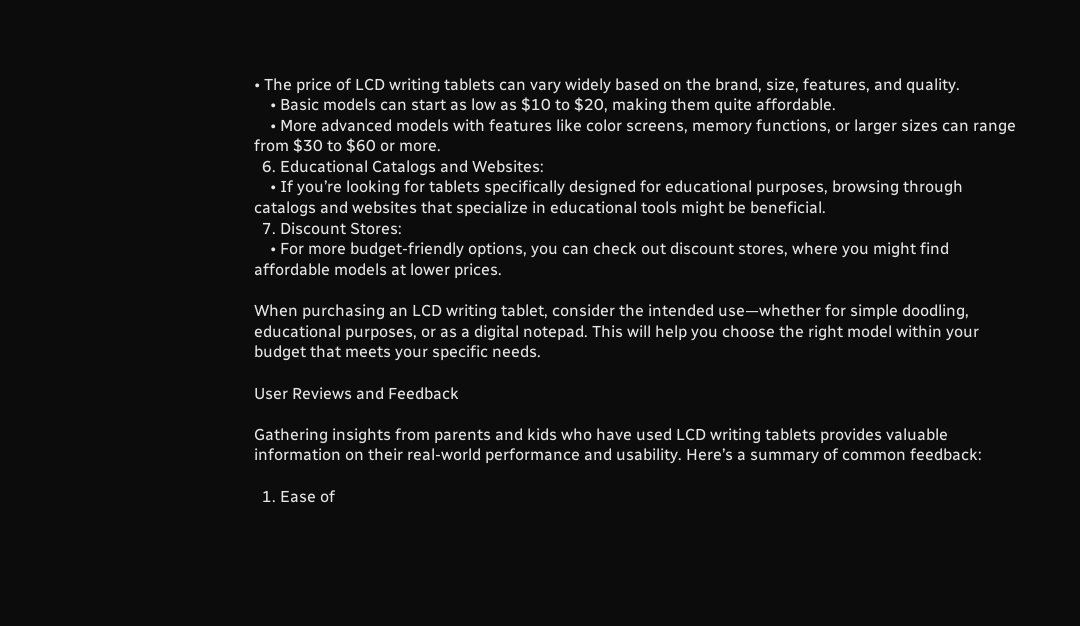• The price of LCD writing tablets can vary widely based on the brand, size, features, and quality.
    • Basic models can start as low as $10 to $20, making them quite affordable.
    • More advanced models with features like color screens, memory functions, or larger sizes can range from $30 to $60 or more.
  6. Educational Catalogs and Websites:
    • If you’re looking for tablets specifically designed for educational purposes, browsing through catalogs and websites that specialize in educational tools might be beneficial.
  7. Discount Stores:
    • For more budget-friendly options, you can check out discount stores, where you might find affordable models at lower prices.

When purchasing an LCD writing tablet, consider the intended use—whether for simple doodling, educational purposes, or as a digital notepad. This will help you choose the right model within your budget that meets your specific needs.

User Reviews and Feedback

Gathering insights from parents and kids who have used LCD writing tablets provides valuable information on their real-world performance and usability. Here’s a summary of common feedback:

  1. Ease of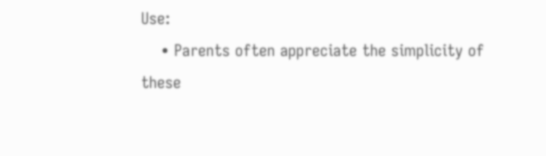Use:
    • Parents often appreciate the simplicity of these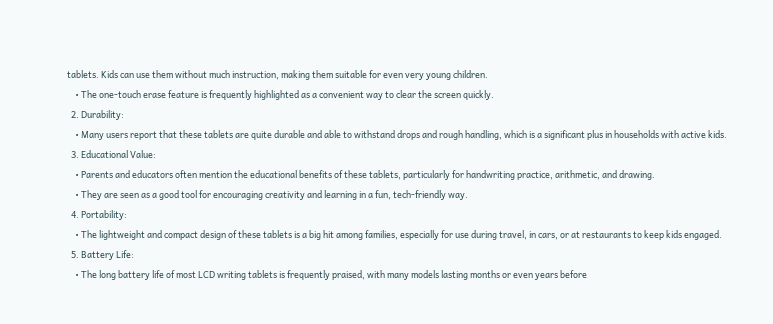tablets. Kids can use them without much instruction, making them suitable for even very young children.
    • The one-touch erase feature is frequently highlighted as a convenient way to clear the screen quickly.
  2. Durability:
    • Many users report that these tablets are quite durable and able to withstand drops and rough handling, which is a significant plus in households with active kids.
  3. Educational Value:
    • Parents and educators often mention the educational benefits of these tablets, particularly for handwriting practice, arithmetic, and drawing.
    • They are seen as a good tool for encouraging creativity and learning in a fun, tech-friendly way.
  4. Portability:
    • The lightweight and compact design of these tablets is a big hit among families, especially for use during travel, in cars, or at restaurants to keep kids engaged.
  5. Battery Life:
    • The long battery life of most LCD writing tablets is frequently praised, with many models lasting months or even years before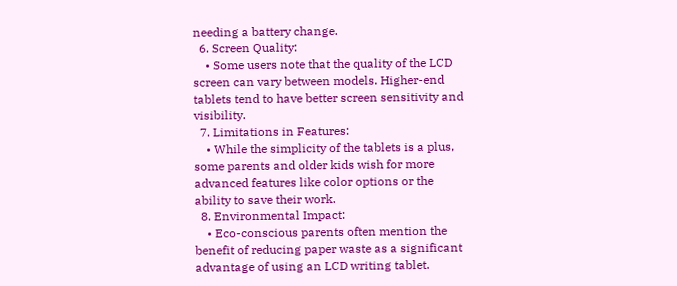needing a battery change.
  6. Screen Quality:
    • Some users note that the quality of the LCD screen can vary between models. Higher-end tablets tend to have better screen sensitivity and visibility.
  7. Limitations in Features:
    • While the simplicity of the tablets is a plus, some parents and older kids wish for more advanced features like color options or the ability to save their work.
  8. Environmental Impact:
    • Eco-conscious parents often mention the benefit of reducing paper waste as a significant advantage of using an LCD writing tablet.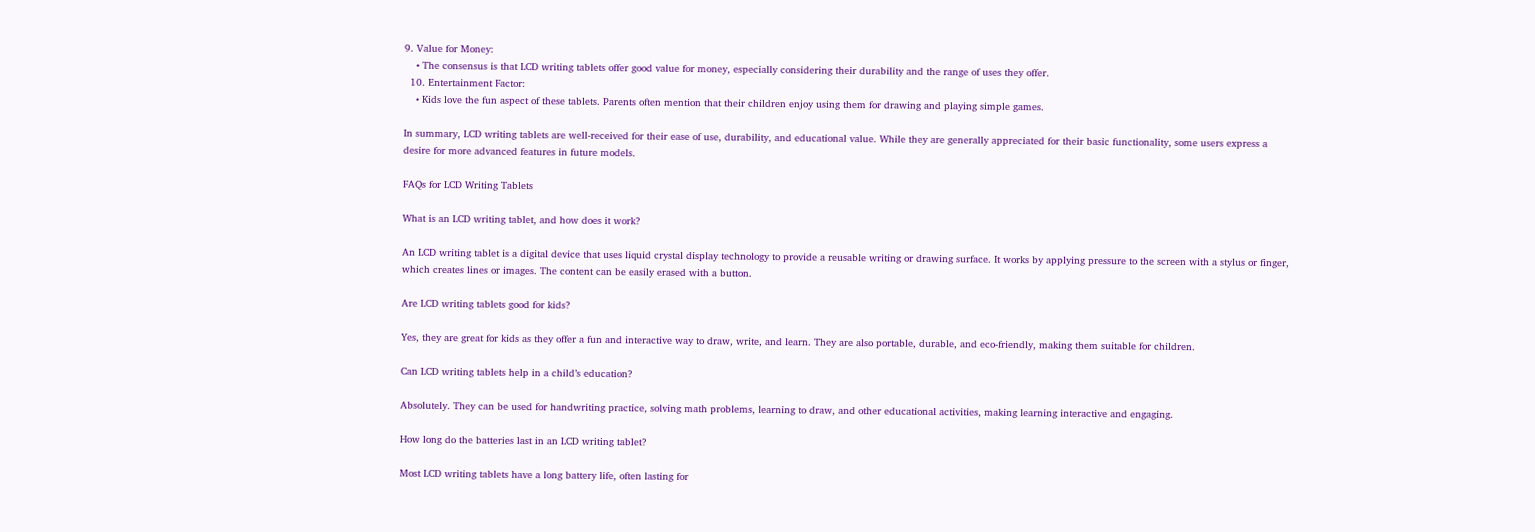9. Value for Money:
    • The consensus is that LCD writing tablets offer good value for money, especially considering their durability and the range of uses they offer.
  10. Entertainment Factor:
    • Kids love the fun aspect of these tablets. Parents often mention that their children enjoy using them for drawing and playing simple games.

In summary, LCD writing tablets are well-received for their ease of use, durability, and educational value. While they are generally appreciated for their basic functionality, some users express a desire for more advanced features in future models.

FAQs for LCD Writing Tablets

What is an LCD writing tablet, and how does it work?

An LCD writing tablet is a digital device that uses liquid crystal display technology to provide a reusable writing or drawing surface. It works by applying pressure to the screen with a stylus or finger, which creates lines or images. The content can be easily erased with a button.

Are LCD writing tablets good for kids?

Yes, they are great for kids as they offer a fun and interactive way to draw, write, and learn. They are also portable, durable, and eco-friendly, making them suitable for children.

Can LCD writing tablets help in a child’s education?

Absolutely. They can be used for handwriting practice, solving math problems, learning to draw, and other educational activities, making learning interactive and engaging.

How long do the batteries last in an LCD writing tablet?

Most LCD writing tablets have a long battery life, often lasting for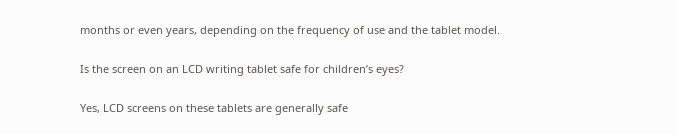months or even years, depending on the frequency of use and the tablet model.

Is the screen on an LCD writing tablet safe for children’s eyes?

Yes, LCD screens on these tablets are generally safe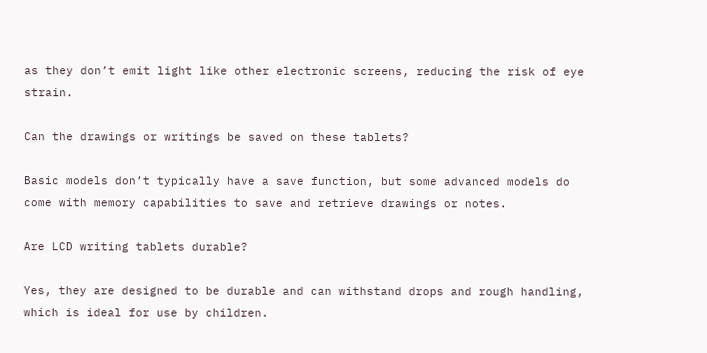as they don’t emit light like other electronic screens, reducing the risk of eye strain.

Can the drawings or writings be saved on these tablets?

Basic models don’t typically have a save function, but some advanced models do come with memory capabilities to save and retrieve drawings or notes.

Are LCD writing tablets durable?

Yes, they are designed to be durable and can withstand drops and rough handling, which is ideal for use by children.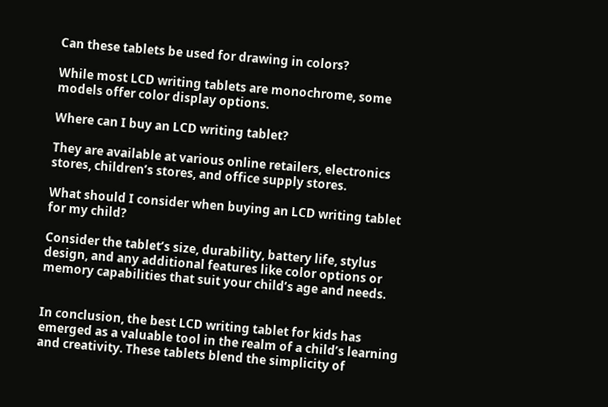Can these tablets be used for drawing in colors?

While most LCD writing tablets are monochrome, some models offer color display options.

Where can I buy an LCD writing tablet?

They are available at various online retailers, electronics stores, children’s stores, and office supply stores.

What should I consider when buying an LCD writing tablet for my child?

Consider the tablet’s size, durability, battery life, stylus design, and any additional features like color options or memory capabilities that suit your child’s age and needs.


In conclusion, the best LCD writing tablet for kids has emerged as a valuable tool in the realm of a child’s learning and creativity. These tablets blend the simplicity of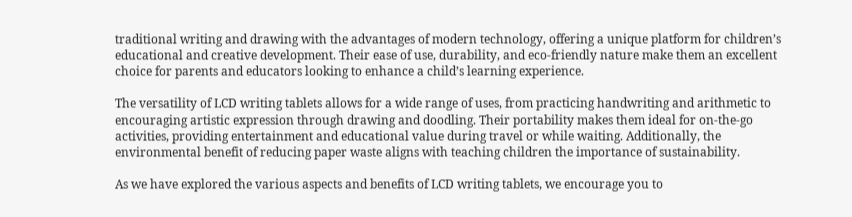traditional writing and drawing with the advantages of modern technology, offering a unique platform for children’s educational and creative development. Their ease of use, durability, and eco-friendly nature make them an excellent choice for parents and educators looking to enhance a child’s learning experience.

The versatility of LCD writing tablets allows for a wide range of uses, from practicing handwriting and arithmetic to encouraging artistic expression through drawing and doodling. Their portability makes them ideal for on-the-go activities, providing entertainment and educational value during travel or while waiting. Additionally, the environmental benefit of reducing paper waste aligns with teaching children the importance of sustainability.

As we have explored the various aspects and benefits of LCD writing tablets, we encourage you to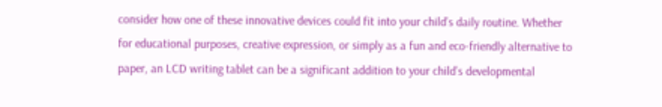consider how one of these innovative devices could fit into your child’s daily routine. Whether for educational purposes, creative expression, or simply as a fun and eco-friendly alternative to paper, an LCD writing tablet can be a significant addition to your child’s developmental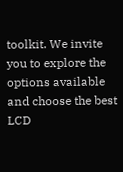toolkit. We invite you to explore the options available and choose the best LCD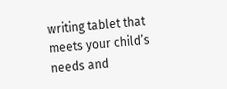writing tablet that meets your child’s needs and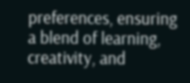preferences, ensuring a blend of learning, creativity, and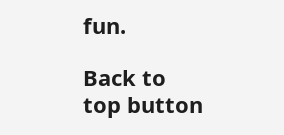fun.

Back to top button